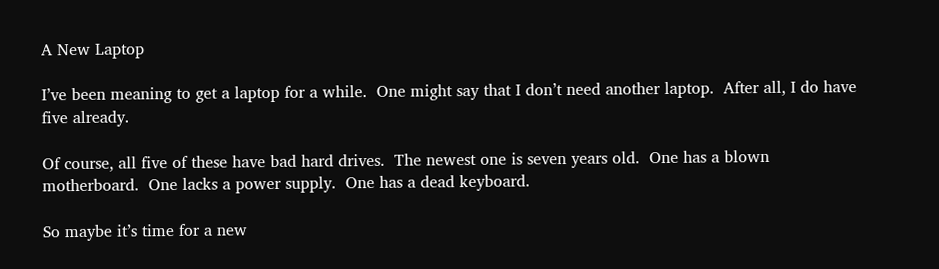A New Laptop

I’ve been meaning to get a laptop for a while.  One might say that I don’t need another laptop.  After all, I do have five already.

Of course, all five of these have bad hard drives.  The newest one is seven years old.  One has a blown motherboard.  One lacks a power supply.  One has a dead keyboard.

So maybe it’s time for a new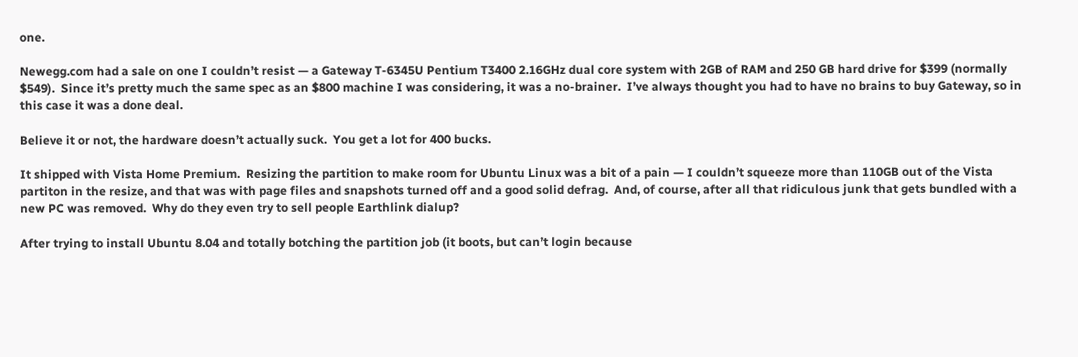one.

Newegg.com had a sale on one I couldn’t resist — a Gateway T-6345U Pentium T3400 2.16GHz dual core system with 2GB of RAM and 250 GB hard drive for $399 (normally $549).  Since it’s pretty much the same spec as an $800 machine I was considering, it was a no-brainer.  I’ve always thought you had to have no brains to buy Gateway, so in this case it was a done deal.

Believe it or not, the hardware doesn’t actually suck.  You get a lot for 400 bucks.

It shipped with Vista Home Premium.  Resizing the partition to make room for Ubuntu Linux was a bit of a pain — I couldn’t squeeze more than 110GB out of the Vista partiton in the resize, and that was with page files and snapshots turned off and a good solid defrag.  And, of course, after all that ridiculous junk that gets bundled with a new PC was removed.  Why do they even try to sell people Earthlink dialup?

After trying to install Ubuntu 8.04 and totally botching the partition job (it boots, but can’t login because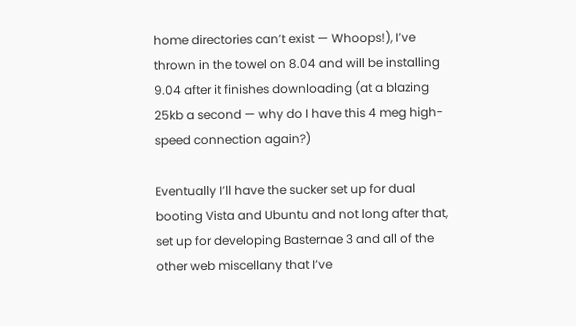home directories can’t exist — Whoops!), I’ve thrown in the towel on 8.04 and will be installing 9.04 after it finishes downloading (at a blazing 25kb a second — why do I have this 4 meg high-speed connection again?)

Eventually I’ll have the sucker set up for dual booting Vista and Ubuntu and not long after that, set up for developing Basternae 3 and all of the other web miscellany that I’ve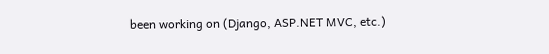been working on (Django, ASP.NET MVC, etc.)